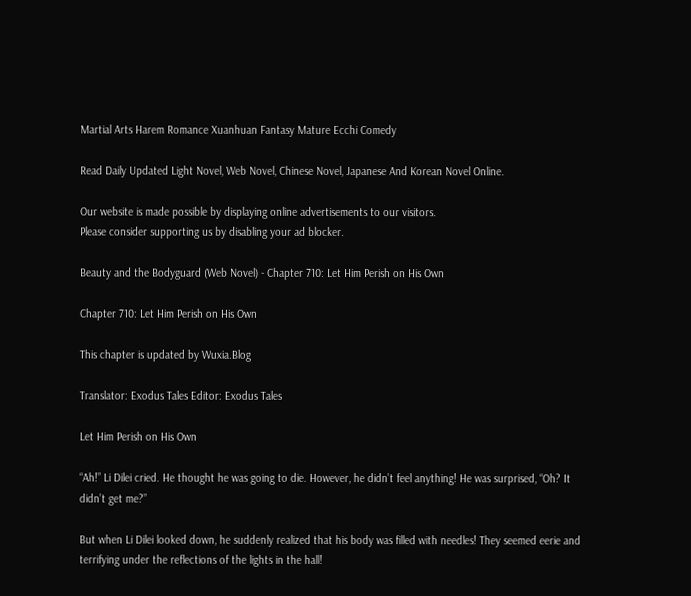Martial Arts Harem Romance Xuanhuan Fantasy Mature Ecchi Comedy

Read Daily Updated Light Novel, Web Novel, Chinese Novel, Japanese And Korean Novel Online.

Our website is made possible by displaying online advertisements to our visitors.
Please consider supporting us by disabling your ad blocker.

Beauty and the Bodyguard (Web Novel) - Chapter 710: Let Him Perish on His Own

Chapter 710: Let Him Perish on His Own

This chapter is updated by Wuxia.Blog

Translator: Exodus Tales Editor: Exodus Tales

Let Him Perish on His Own

“Ah!” Li Dilei cried. He thought he was going to die. However, he didn’t feel anything! He was surprised, “Oh? It didn’t get me?”

But when Li Dilei looked down, he suddenly realized that his body was filled with needles! They seemed eerie and terrifying under the reflections of the lights in the hall!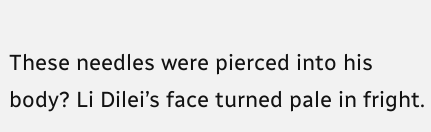These needles were pierced into his body? Li Dilei’s face turned pale in fright.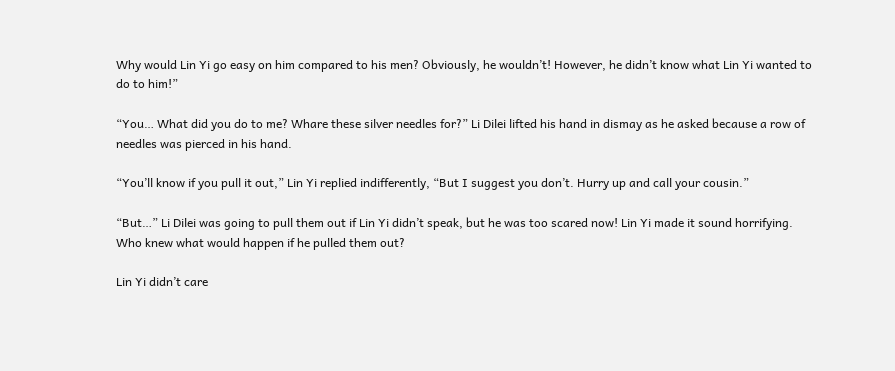Why would Lin Yi go easy on him compared to his men? Obviously, he wouldn’t! However, he didn’t know what Lin Yi wanted to do to him!”

“You… What did you do to me? Whare these silver needles for?” Li Dilei lifted his hand in dismay as he asked because a row of needles was pierced in his hand.

“You’ll know if you pull it out,” Lin Yi replied indifferently, “But I suggest you don’t. Hurry up and call your cousin.”

“But…” Li Dilei was going to pull them out if Lin Yi didn’t speak, but he was too scared now! Lin Yi made it sound horrifying. Who knew what would happen if he pulled them out?

Lin Yi didn’t care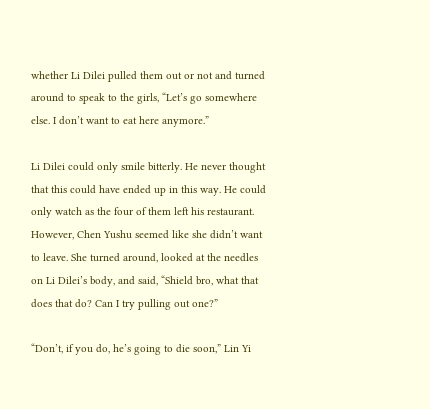whether Li Dilei pulled them out or not and turned around to speak to the girls, “Let’s go somewhere else. I don’t want to eat here anymore.”

Li Dilei could only smile bitterly. He never thought that this could have ended up in this way. He could only watch as the four of them left his restaurant. However, Chen Yushu seemed like she didn’t want to leave. She turned around, looked at the needles on Li Dilei’s body, and said, “Shield bro, what that does that do? Can I try pulling out one?”

“Don’t, if you do, he’s going to die soon,” Lin Yi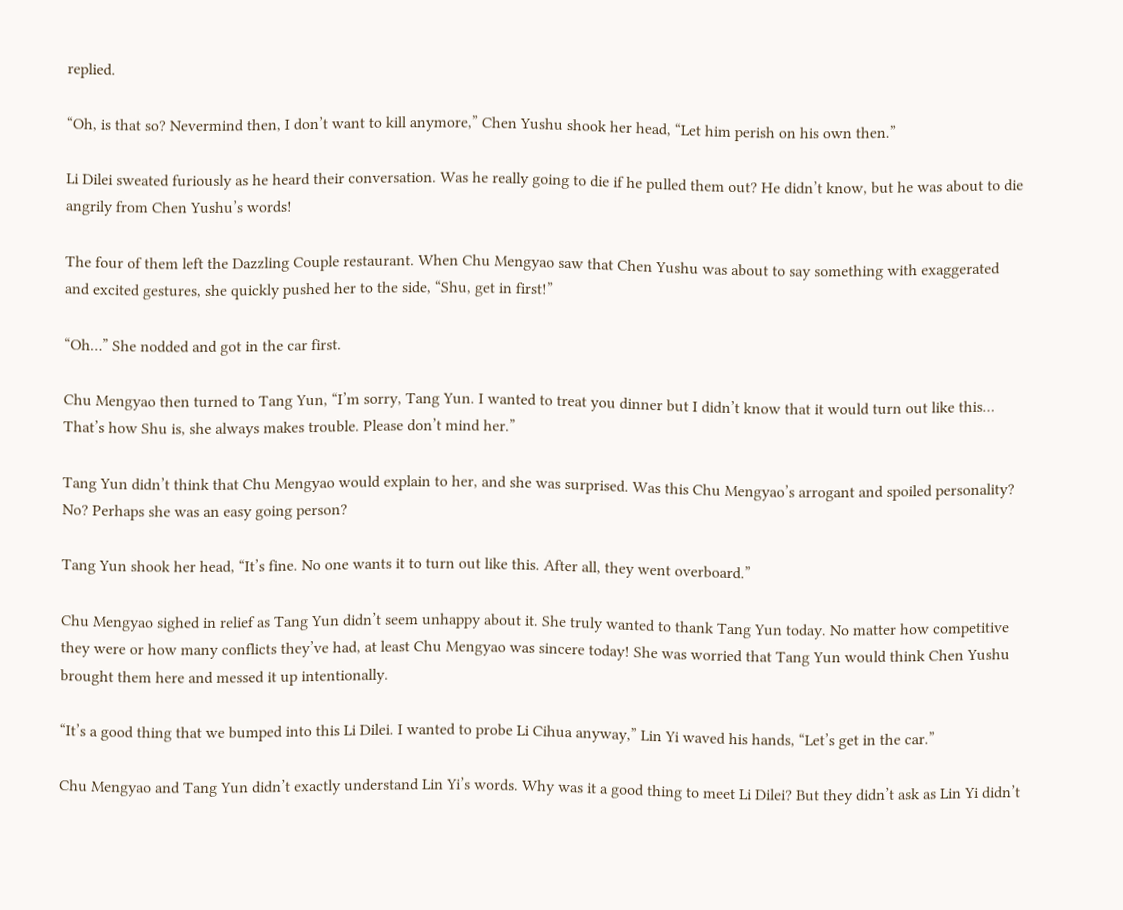replied.

“Oh, is that so? Nevermind then, I don’t want to kill anymore,” Chen Yushu shook her head, “Let him perish on his own then.”

Li Dilei sweated furiously as he heard their conversation. Was he really going to die if he pulled them out? He didn’t know, but he was about to die angrily from Chen Yushu’s words!

The four of them left the Dazzling Couple restaurant. When Chu Mengyao saw that Chen Yushu was about to say something with exaggerated and excited gestures, she quickly pushed her to the side, “Shu, get in first!”

“Oh…” She nodded and got in the car first.

Chu Mengyao then turned to Tang Yun, “I’m sorry, Tang Yun. I wanted to treat you dinner but I didn’t know that it would turn out like this… That’s how Shu is, she always makes trouble. Please don’t mind her.”

Tang Yun didn’t think that Chu Mengyao would explain to her, and she was surprised. Was this Chu Mengyao’s arrogant and spoiled personality? No? Perhaps she was an easy going person?

Tang Yun shook her head, “It’s fine. No one wants it to turn out like this. After all, they went overboard.”

Chu Mengyao sighed in relief as Tang Yun didn’t seem unhappy about it. She truly wanted to thank Tang Yun today. No matter how competitive they were or how many conflicts they’ve had, at least Chu Mengyao was sincere today! She was worried that Tang Yun would think Chen Yushu brought them here and messed it up intentionally.

“It’s a good thing that we bumped into this Li Dilei. I wanted to probe Li Cihua anyway,” Lin Yi waved his hands, “Let’s get in the car.”

Chu Mengyao and Tang Yun didn’t exactly understand Lin Yi’s words. Why was it a good thing to meet Li Dilei? But they didn’t ask as Lin Yi didn’t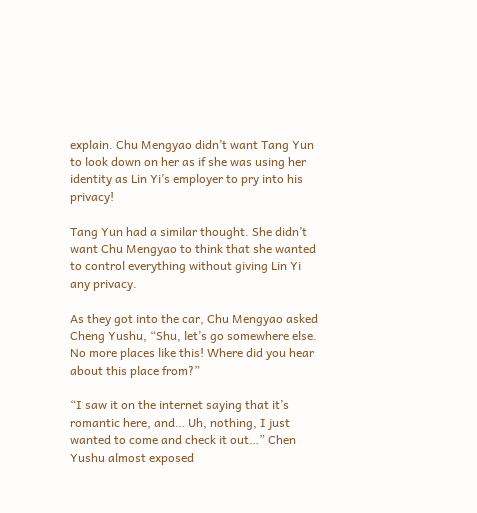explain. Chu Mengyao didn’t want Tang Yun to look down on her as if she was using her identity as Lin Yi’s employer to pry into his privacy!

Tang Yun had a similar thought. She didn’t want Chu Mengyao to think that she wanted to control everything without giving Lin Yi any privacy.

As they got into the car, Chu Mengyao asked Cheng Yushu, “Shu, let’s go somewhere else. No more places like this! Where did you hear about this place from?”

“I saw it on the internet saying that it’s romantic here, and… Uh, nothing, I just wanted to come and check it out…” Chen Yushu almost exposed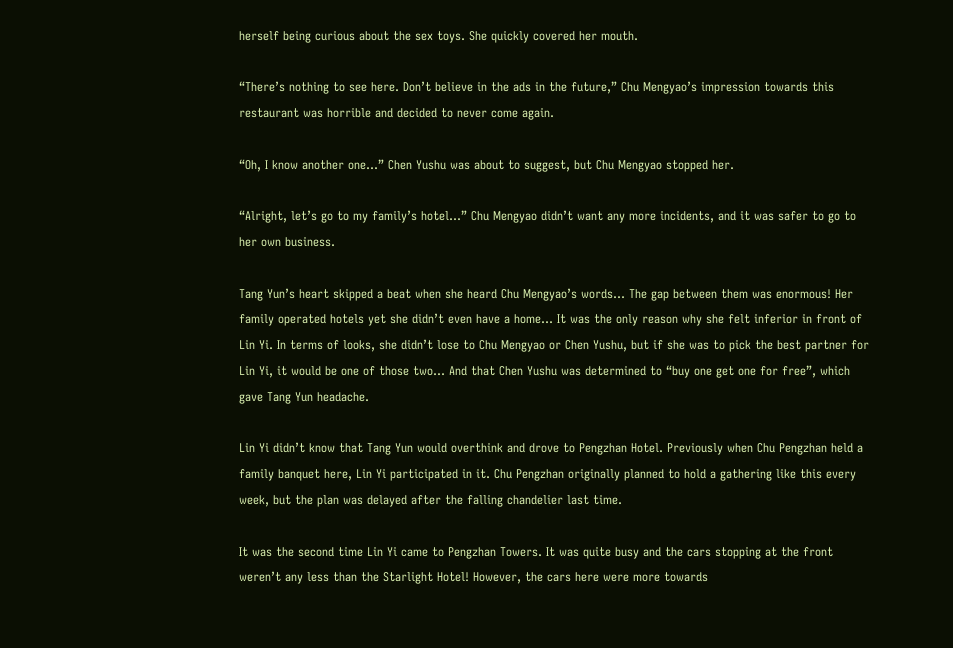herself being curious about the sex toys. She quickly covered her mouth.

“There’s nothing to see here. Don’t believe in the ads in the future,” Chu Mengyao’s impression towards this restaurant was horrible and decided to never come again.

“Oh, I know another one…” Chen Yushu was about to suggest, but Chu Mengyao stopped her.

“Alright, let’s go to my family’s hotel…” Chu Mengyao didn’t want any more incidents, and it was safer to go to her own business.

Tang Yun’s heart skipped a beat when she heard Chu Mengyao’s words… The gap between them was enormous! Her family operated hotels yet she didn’t even have a home… It was the only reason why she felt inferior in front of Lin Yi. In terms of looks, she didn’t lose to Chu Mengyao or Chen Yushu, but if she was to pick the best partner for Lin Yi, it would be one of those two… And that Chen Yushu was determined to “buy one get one for free”, which gave Tang Yun headache.

Lin Yi didn’t know that Tang Yun would overthink and drove to Pengzhan Hotel. Previously when Chu Pengzhan held a family banquet here, Lin Yi participated in it. Chu Pengzhan originally planned to hold a gathering like this every week, but the plan was delayed after the falling chandelier last time.

It was the second time Lin Yi came to Pengzhan Towers. It was quite busy and the cars stopping at the front weren’t any less than the Starlight Hotel! However, the cars here were more towards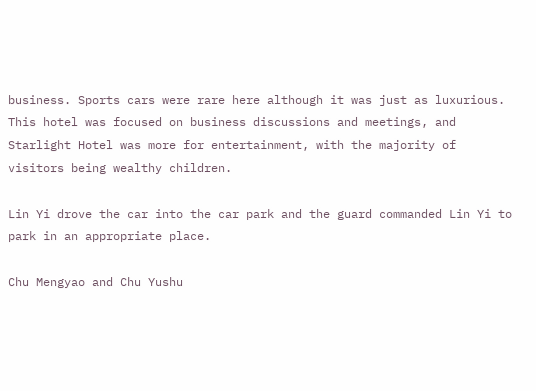business. Sports cars were rare here although it was just as luxurious. This hotel was focused on business discussions and meetings, and Starlight Hotel was more for entertainment, with the majority of visitors being wealthy children.

Lin Yi drove the car into the car park and the guard commanded Lin Yi to park in an appropriate place.

Chu Mengyao and Chu Yushu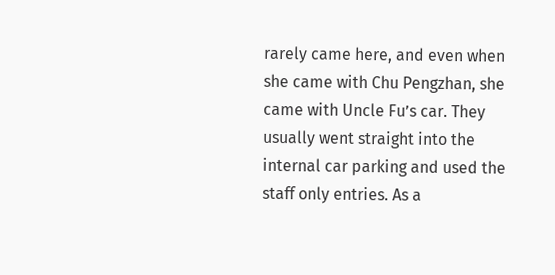rarely came here, and even when she came with Chu Pengzhan, she came with Uncle Fu’s car. They usually went straight into the internal car parking and used the staff only entries. As a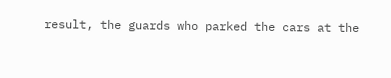result, the guards who parked the cars at the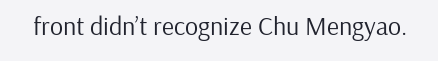front didn’t recognize Chu Mengyao.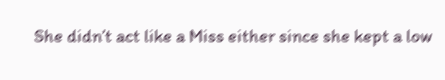She didn’t act like a Miss either since she kept a low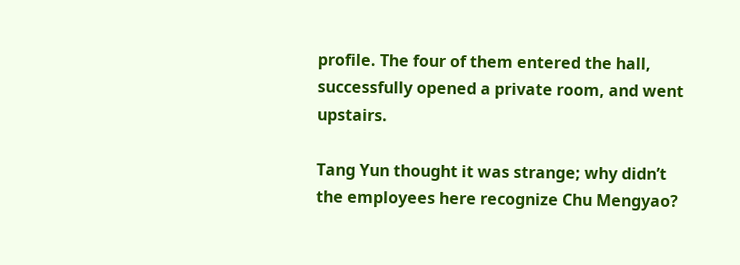profile. The four of them entered the hall, successfully opened a private room, and went upstairs.

Tang Yun thought it was strange; why didn’t the employees here recognize Chu Mengyao?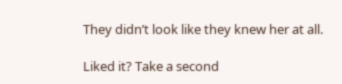They didn’t look like they knew her at all.

Liked it? Take a second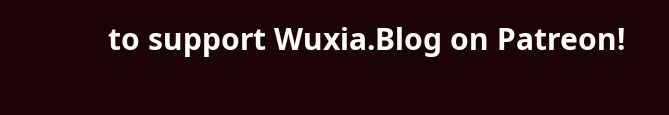to support Wuxia.Blog on Patreon!